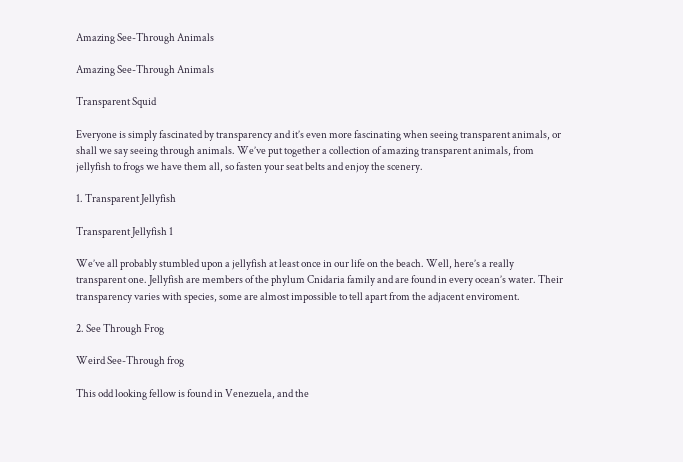Amazing See-Through Animals

Amazing See-Through Animals

Transparent Squid

Everyone is simply fascinated by transparency and it’s even more fascinating when seeing transparent animals, or shall we say seeing through animals. We’ve put together a collection of amazing transparent animals, from jellyfish to frogs we have them all, so fasten your seat belts and enjoy the scenery.

1. Transparent Jellyfish

Transparent Jellyfish 1

We’ve all probably stumbled upon a jellyfish at least once in our life on the beach. Well, here’s a really transparent one. Jellyfish are members of the phylum Cnidaria family and are found in every ocean’s water. Their transparency varies with species, some are almost impossible to tell apart from the adjacent enviroment.

2. See Through Frog

Weird See-Through frog

This odd looking fellow is found in Venezuela, and the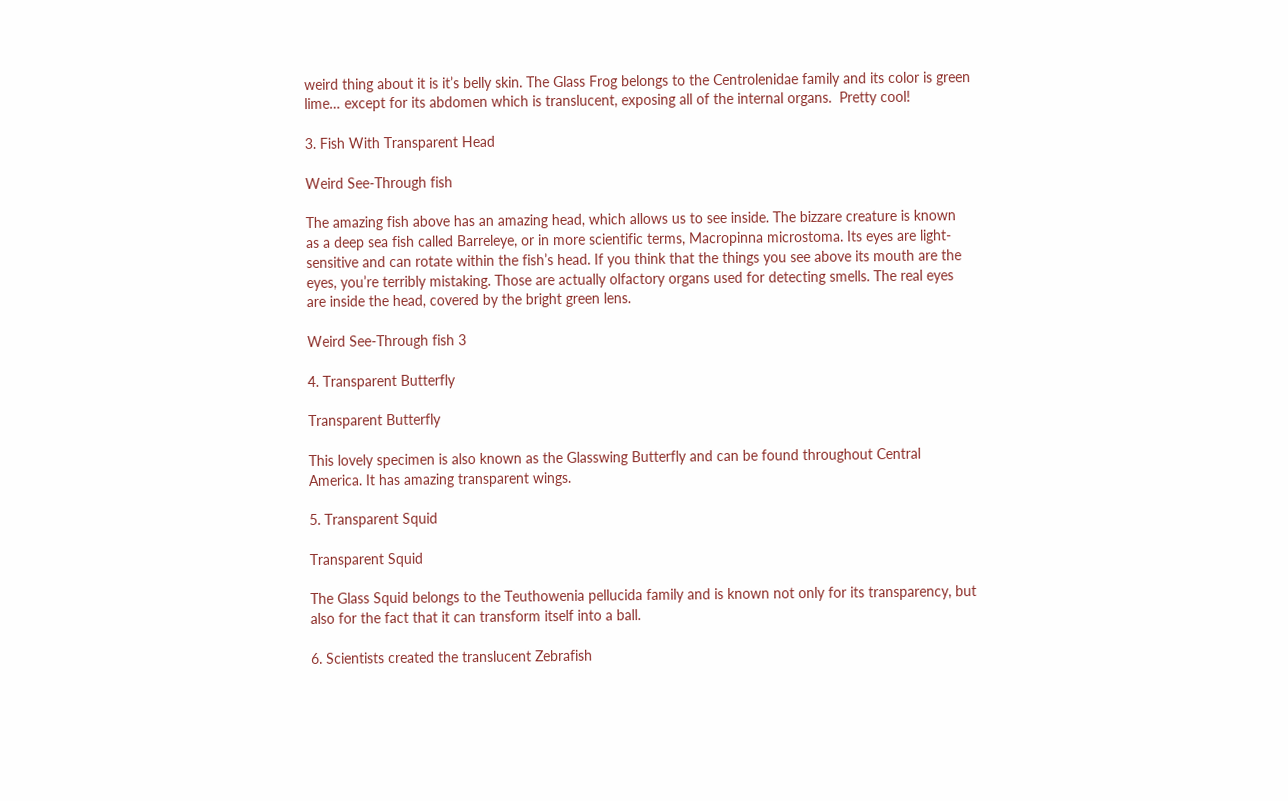weird thing about it is it’s belly skin. The Glass Frog belongs to the Centrolenidae family and its color is green lime… except for its abdomen which is translucent, exposing all of the internal organs.  Pretty cool!

3. Fish With Transparent Head

Weird See-Through fish

The amazing fish above has an amazing head, which allows us to see inside. The bizzare creature is known as a deep sea fish called Barreleye, or in more scientific terms, Macropinna microstoma. Its eyes are light-sensitive and can rotate within the fish’s head. If you think that the things you see above its mouth are the eyes, you’re terribly mistaking. Those are actually olfactory organs used for detecting smells. The real eyes are inside the head, covered by the bright green lens.

Weird See-Through fish 3

4. Transparent Butterfly

Transparent Butterfly

This lovely specimen is also known as the Glasswing Butterfly and can be found throughout Central America. It has amazing transparent wings.

5. Transparent Squid

Transparent Squid

The Glass Squid belongs to the Teuthowenia pellucida family and is known not only for its transparency, but also for the fact that it can transform itself into a ball.

6. Scientists created the translucent Zebrafish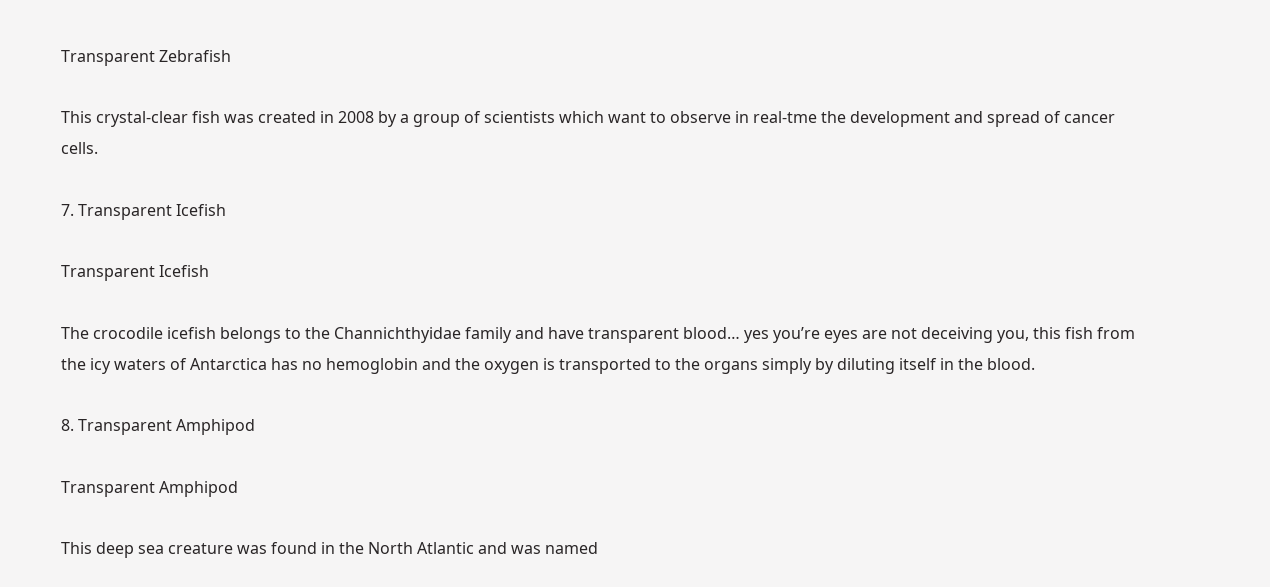Transparent Zebrafish

This crystal-clear fish was created in 2008 by a group of scientists which want to observe in real-tme the development and spread of cancer cells.

7. Transparent Icefish

Transparent Icefish

The crocodile icefish belongs to the Channichthyidae family and have transparent blood… yes you’re eyes are not deceiving you, this fish from the icy waters of Antarctica has no hemoglobin and the oxygen is transported to the organs simply by diluting itself in the blood.

8. Transparent Amphipod

Transparent Amphipod

This deep sea creature was found in the North Atlantic and was named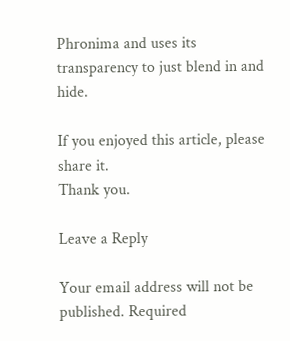Phronima and uses its transparency to just blend in and hide.

If you enjoyed this article, please share it.
Thank you.

Leave a Reply

Your email address will not be published. Required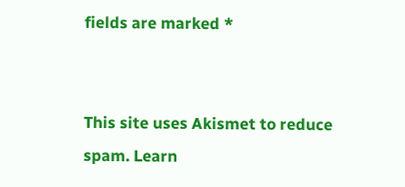fields are marked *


This site uses Akismet to reduce spam. Learn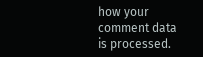how your comment data is processed.